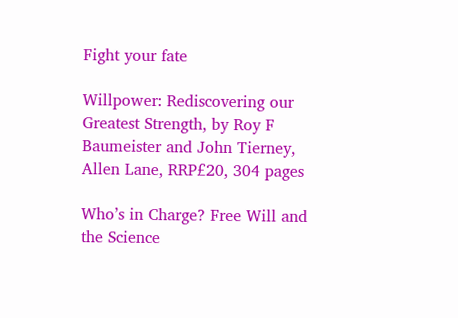Fight your fate

Willpower: Rediscovering our Greatest Strength, by Roy F Baumeister and John Tierney, Allen Lane, RRP£20, 304 pages

Who’s in Charge? Free Will and the Science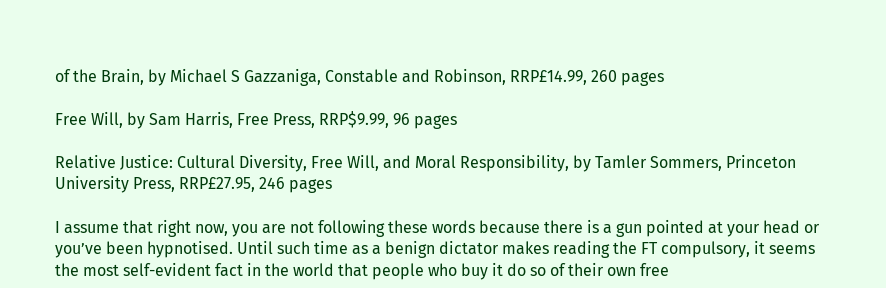of the Brain, by Michael S Gazzaniga, Constable and Robinson, RRP£14.99, 260 pages

Free Will, by Sam Harris, Free Press, RRP$9.99, 96 pages

Relative Justice: Cultural Diversity, Free Will, and Moral Responsibility, by Tamler Sommers, Princeton University Press, RRP£27.95, 246 pages

I assume that right now, you are not following these words because there is a gun pointed at your head or you’ve been hypnotised. Until such time as a benign dictator makes reading the FT compulsory, it seems the most self-evident fact in the world that people who buy it do so of their own free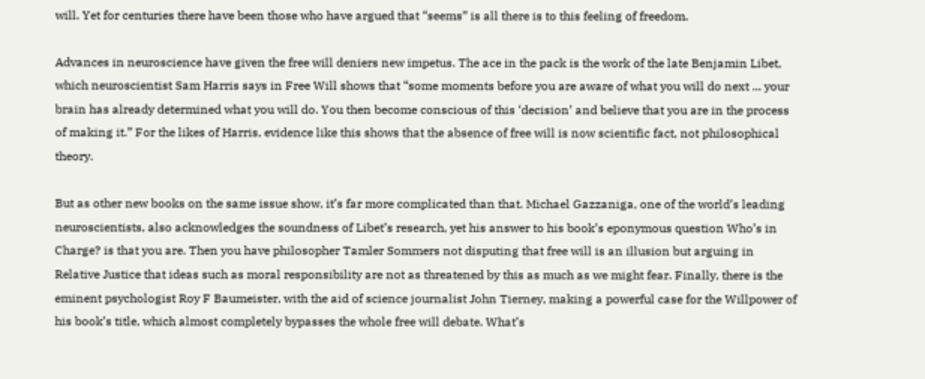will. Yet for centuries there have been those who have argued that “seems” is all there is to this feeling of freedom.

Advances in neuroscience have given the free will deniers new impetus. The ace in the pack is the work of the late Benjamin Libet, which neuroscientist Sam Harris says in Free Will shows that “some moments before you are aware of what you will do next ... your brain has already determined what you will do. You then become conscious of this ‘decision’ and believe that you are in the process of making it.” For the likes of Harris, evidence like this shows that the absence of free will is now scientific fact, not philosophical theory.

But as other new books on the same issue show, it’s far more complicated than that. Michael Gazzaniga, one of the world’s leading neuroscientists, also acknowledges the soundness of Libet’s research, yet his answer to his book’s eponymous question Who’s in Charge? is that you are. Then you have philosopher Tamler Sommers not disputing that free will is an illusion but arguing in Relative Justice that ideas such as moral responsibility are not as threatened by this as much as we might fear. Finally, there is the eminent psychologist Roy F Baumeister, with the aid of science journalist John Tierney, making a powerful case for the Willpower of his book’s title, which almost completely bypasses the whole free will debate. What’s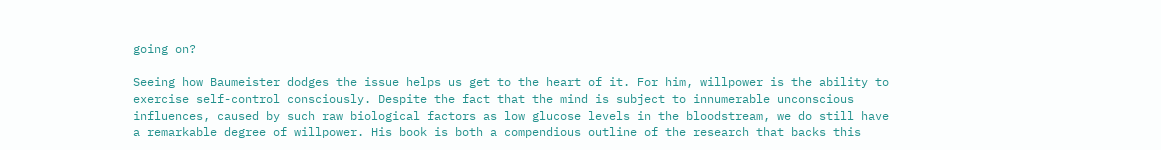going on?

Seeing how Baumeister dodges the issue helps us get to the heart of it. For him, willpower is the ability to exercise self-control consciously. Despite the fact that the mind is subject to innumerable unconscious influences, caused by such raw biological factors as low glucose levels in the bloodstream, we do still have a remarkable degree of willpower. His book is both a compendious outline of the research that backs this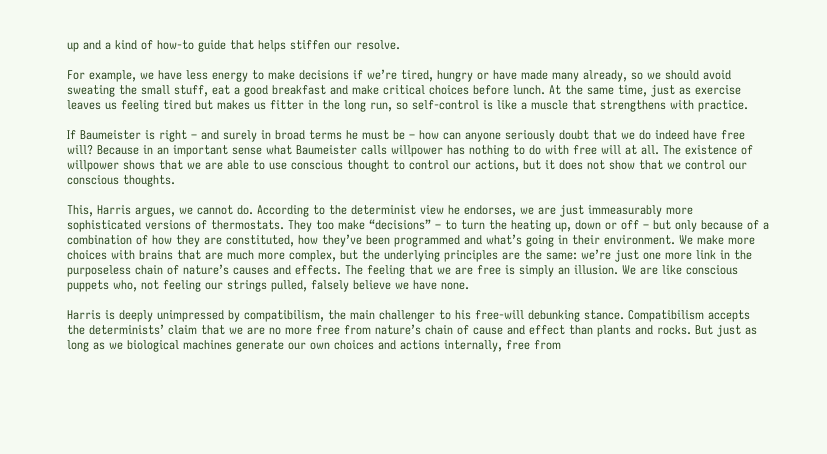up and a kind of how-to guide that helps stiffen our resolve.

For example, we have less energy to make decisions if we’re tired, hungry or have made many already, so we should avoid sweating the small stuff, eat a good breakfast and make critical choices before lunch. At the same time, just as exercise leaves us feeling tired but makes us fitter in the long run, so self-control is like a muscle that strengthens with practice.

If Baumeister is right – and surely in broad terms he must be – how can anyone seriously doubt that we do indeed have free will? Because in an important sense what Baumeister calls willpower has nothing to do with free will at all. The existence of willpower shows that we are able to use conscious thought to control our actions, but it does not show that we control our conscious thoughts.

This, Harris argues, we cannot do. According to the determinist view he endorses, we are just immeasurably more sophisticated versions of thermostats. They too make “decisions” – to turn the heating up, down or off – but only because of a combination of how they are constituted, how they’ve been programmed and what’s going in their environment. We make more choices with brains that are much more complex, but the underlying principles are the same: we’re just one more link in the purposeless chain of nature’s causes and effects. The feeling that we are free is simply an illusion. We are like conscious puppets who, not feeling our strings pulled, falsely believe we have none.

Harris is deeply unimpressed by compatibilism, the main challenger to his free-will debunking stance. Compatibilism accepts the determinists’ claim that we are no more free from nature’s chain of cause and effect than plants and rocks. But just as long as we biological machines generate our own choices and actions internally, free from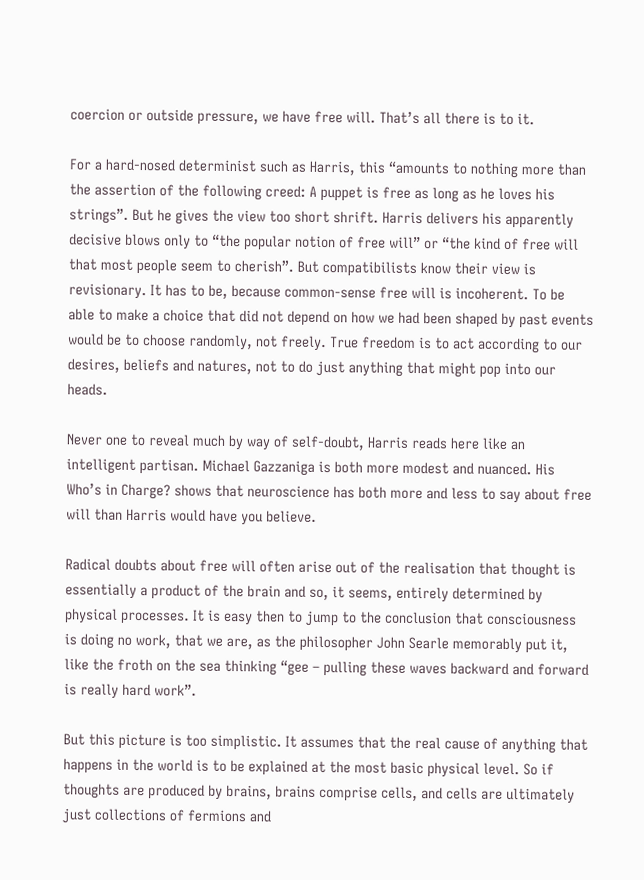coercion or outside pressure, we have free will. That’s all there is to it.

For a hard-nosed determinist such as Harris, this “amounts to nothing more than the assertion of the following creed: A puppet is free as long as he loves his strings”. But he gives the view too short shrift. Harris delivers his apparently decisive blows only to “the popular notion of free will” or “the kind of free will that most people seem to cherish”. But compatibilists know their view is revisionary. It has to be, because common-sense free will is incoherent. To be able to make a choice that did not depend on how we had been shaped by past events would be to choose randomly, not freely. True freedom is to act according to our desires, beliefs and natures, not to do just anything that might pop into our heads.

Never one to reveal much by way of self-doubt, Harris reads here like an intelligent partisan. Michael Gazzaniga is both more modest and nuanced. His Who’s in Charge? shows that neuroscience has both more and less to say about free will than Harris would have you believe.

Radical doubts about free will often arise out of the realisation that thought is essentially a product of the brain and so, it seems, entirely determined by physical processes. It is easy then to jump to the conclusion that consciousness is doing no work, that we are, as the philosopher John Searle memorably put it, like the froth on the sea thinking “gee – pulling these waves backward and forward is really hard work”.

But this picture is too simplistic. It assumes that the real cause of anything that happens in the world is to be explained at the most basic physical level. So if thoughts are produced by brains, brains comprise cells, and cells are ultimately just collections of fermions and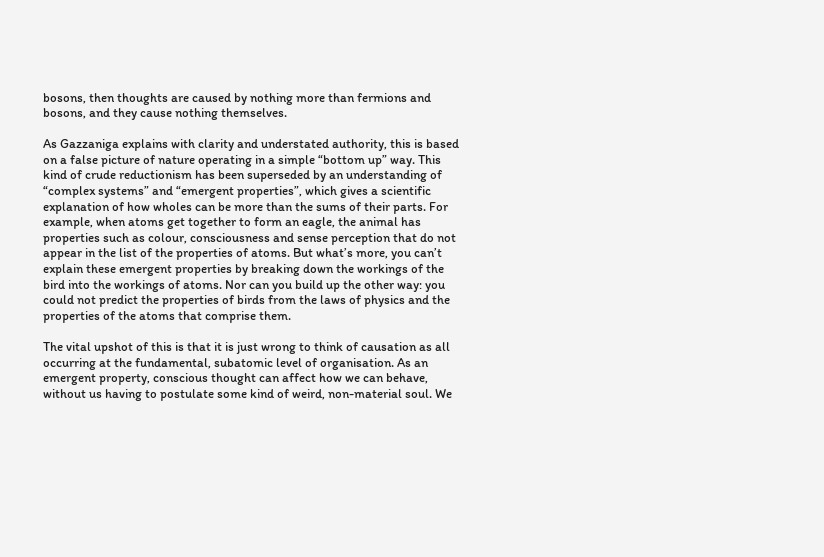bosons, then thoughts are caused by nothing more than fermions and bosons, and they cause nothing themselves.

As Gazzaniga explains with clarity and understated authority, this is based on a false picture of nature operating in a simple “bottom up” way. This kind of crude reductionism has been superseded by an understanding of “complex systems” and “emergent properties”, which gives a scientific explanation of how wholes can be more than the sums of their parts. For example, when atoms get together to form an eagle, the animal has properties such as colour, consciousness and sense perception that do not appear in the list of the properties of atoms. But what’s more, you can’t explain these emergent properties by breaking down the workings of the bird into the workings of atoms. Nor can you build up the other way: you could not predict the properties of birds from the laws of physics and the properties of the atoms that comprise them.

The vital upshot of this is that it is just wrong to think of causation as all occurring at the fundamental, subatomic level of organisation. As an emergent property, conscious thought can affect how we can behave, without us having to postulate some kind of weird, non-material soul. We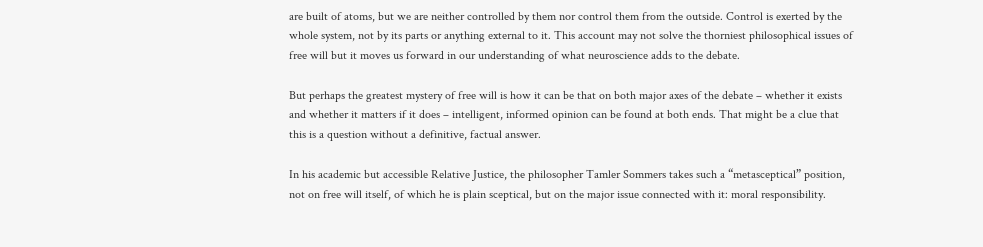are built of atoms, but we are neither controlled by them nor control them from the outside. Control is exerted by the whole system, not by its parts or anything external to it. This account may not solve the thorniest philosophical issues of free will but it moves us forward in our understanding of what neuroscience adds to the debate.

But perhaps the greatest mystery of free will is how it can be that on both major axes of the debate – whether it exists and whether it matters if it does – intelligent, informed opinion can be found at both ends. That might be a clue that this is a question without a definitive, factual answer.

In his academic but accessible Relative Justice, the philosopher Tamler Sommers takes such a “metasceptical” position, not on free will itself, of which he is plain sceptical, but on the major issue connected with it: moral responsibility.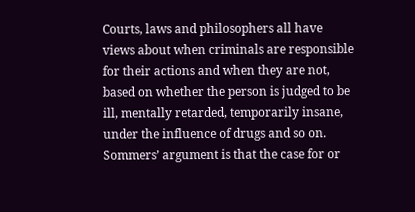Courts, laws and philosophers all have views about when criminals are responsible for their actions and when they are not, based on whether the person is judged to be ill, mentally retarded, temporarily insane, under the influence of drugs and so on. Sommers’ argument is that the case for or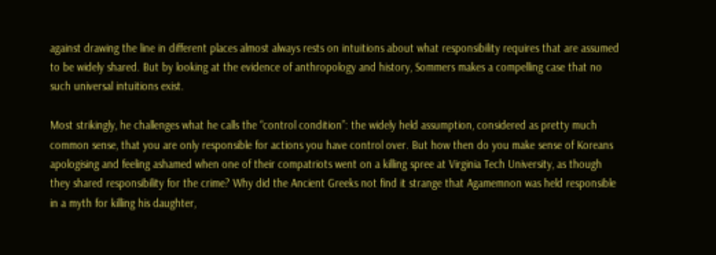against drawing the line in different places almost always rests on intuitions about what responsibility requires that are assumed to be widely shared. But by looking at the evidence of anthropology and history, Sommers makes a compelling case that no such universal intuitions exist.

Most strikingly, he challenges what he calls the “control condition”: the widely held assumption, considered as pretty much common sense, that you are only responsible for actions you have control over. But how then do you make sense of Koreans apologising and feeling ashamed when one of their compatriots went on a killing spree at Virginia Tech University, as though they shared responsibility for the crime? Why did the Ancient Greeks not find it strange that Agamemnon was held responsible in a myth for killing his daughter,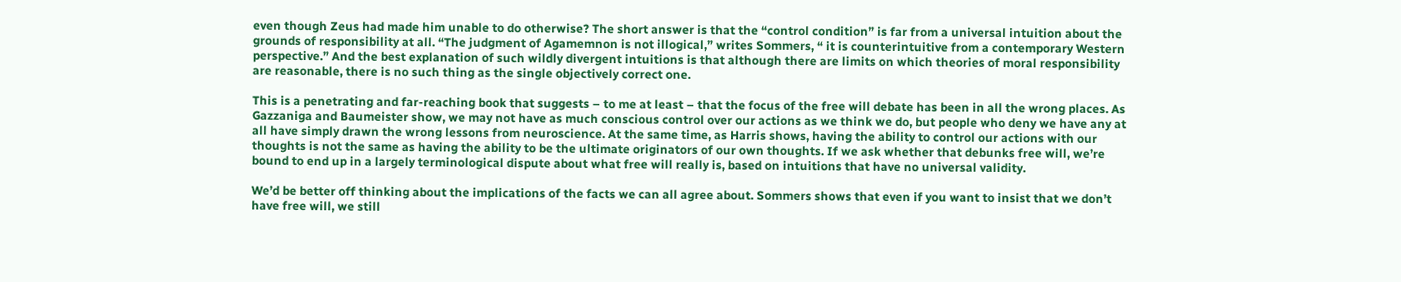even though Zeus had made him unable to do otherwise? The short answer is that the “control condition” is far from a universal intuition about the grounds of responsibility at all. “The judgment of Agamemnon is not illogical,” writes Sommers, “ it is counterintuitive from a contemporary Western perspective.” And the best explanation of such wildly divergent intuitions is that although there are limits on which theories of moral responsibility are reasonable, there is no such thing as the single objectively correct one.

This is a penetrating and far-reaching book that suggests – to me at least – that the focus of the free will debate has been in all the wrong places. As Gazzaniga and Baumeister show, we may not have as much conscious control over our actions as we think we do, but people who deny we have any at all have simply drawn the wrong lessons from neuroscience. At the same time, as Harris shows, having the ability to control our actions with our thoughts is not the same as having the ability to be the ultimate originators of our own thoughts. If we ask whether that debunks free will, we’re bound to end up in a largely terminological dispute about what free will really is, based on intuitions that have no universal validity.

We’d be better off thinking about the implications of the facts we can all agree about. Sommers shows that even if you want to insist that we don’t have free will, we still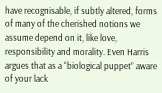have recognisable, if subtly altered, forms of many of the cherished notions we assume depend on it, like love, responsibility and morality. Even Harris argues that as a “biological puppet” aware of your lack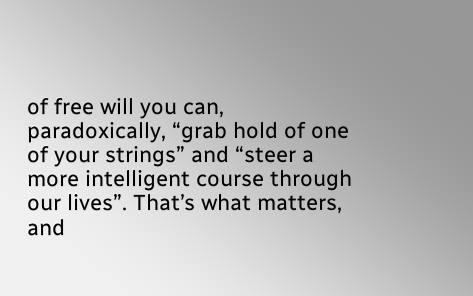of free will you can, paradoxically, “grab hold of one of your strings” and “steer a more intelligent course through our lives”. That’s what matters, and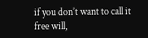if you don’t want to call it free will,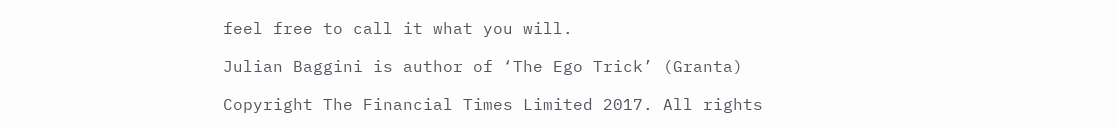feel free to call it what you will.

Julian Baggini is author of ‘The Ego Trick’ (Granta)

Copyright The Financial Times Limited 2017. All rights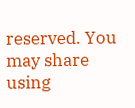reserved. You may share using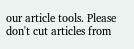our article tools. Please don't cut articles from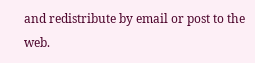and redistribute by email or post to the web.